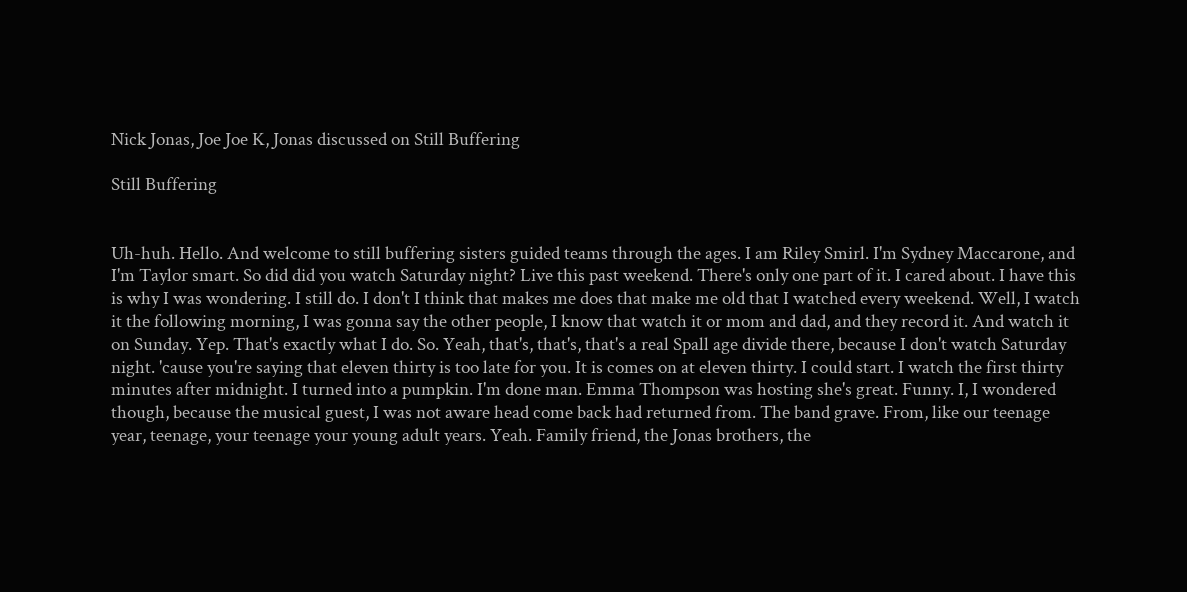Nick Jonas, Joe Joe K, Jonas discussed on Still Buffering

Still Buffering


Uh-huh. Hello. And welcome to still buffering sisters guided teams through the ages. I am Riley Smirl. I'm Sydney Maccarone, and I'm Taylor smart. So did did you watch Saturday night? Live this past weekend. There's only one part of it. I cared about. I have this is why I was wondering. I still do. I don't I think that makes me does that make me old that I watched every weekend. Well, I watch it the following morning, I was gonna say the other people, I know that watch it or mom and dad, and they record it. And watch it on Sunday. Yep. That's exactly what I do. So. Yeah, that's, that's, that's a real Spall age divide there, because I don't watch Saturday night. 'cause you're saying that eleven thirty is too late for you. It is comes on at eleven thirty. I could start. I watch the first thirty minutes after midnight. I turned into a pumpkin. I'm done man. Emma Thompson was hosting she's great. Funny. I, I wondered though, because the musical guest, I was not aware head come back had returned from. The band grave. From, like our teenage year, teenage, your teenage your young adult years. Yeah. Family friend, the Jonas brothers, the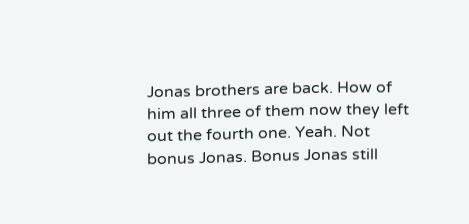Jonas brothers are back. How of him all three of them now they left out the fourth one. Yeah. Not bonus Jonas. Bonus Jonas still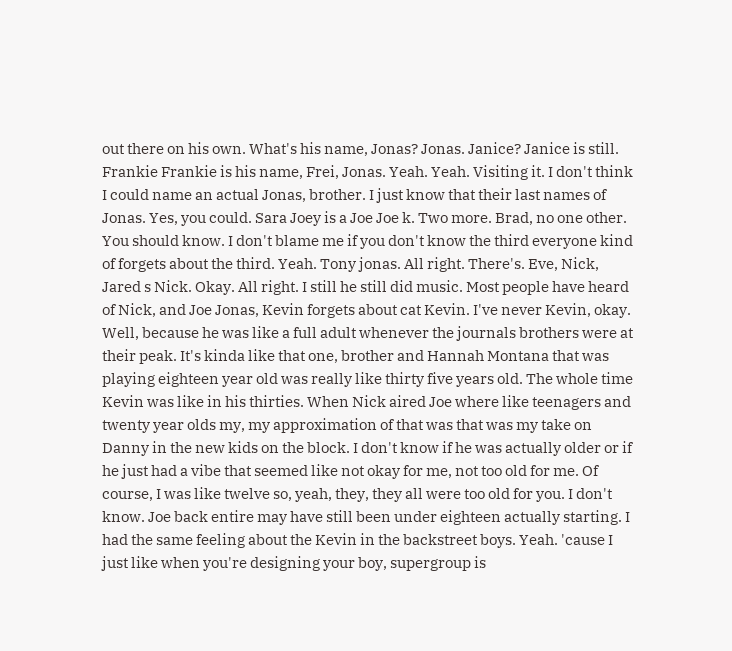out there on his own. What's his name, Jonas? Jonas. Janice? Janice is still. Frankie Frankie is his name, Frei, Jonas. Yeah. Yeah. Visiting it. I don't think I could name an actual Jonas, brother. I just know that their last names of Jonas. Yes, you could. Sara Joey is a Joe Joe k. Two more. Brad, no one other. You should know. I don't blame me if you don't know the third everyone kind of forgets about the third. Yeah. Tony jonas. All right. There's. Eve, Nick, Jared s Nick. Okay. All right. I still he still did music. Most people have heard of Nick, and Joe Jonas, Kevin forgets about cat Kevin. I've never Kevin, okay. Well, because he was like a full adult whenever the journals brothers were at their peak. It's kinda like that one, brother and Hannah Montana that was playing eighteen year old was really like thirty five years old. The whole time Kevin was like in his thirties. When Nick aired Joe where like teenagers and twenty year olds my, my approximation of that was that was my take on Danny in the new kids on the block. I don't know if he was actually older or if he just had a vibe that seemed like not okay for me, not too old for me. Of course, I was like twelve so, yeah, they, they all were too old for you. I don't know. Joe back entire may have still been under eighteen actually starting. I had the same feeling about the Kevin in the backstreet boys. Yeah. 'cause I just like when you're designing your boy, supergroup is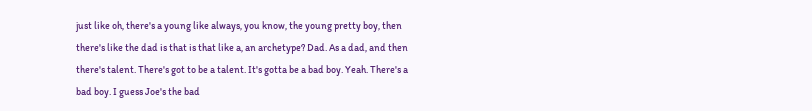just like oh, there's a young like always, you know, the young pretty boy, then there's like the dad is that is that like a, an archetype? Dad. As a dad, and then there's talent. There's got to be a talent. It's gotta be a bad boy. Yeah. There's a bad boy. I guess Joe's the bad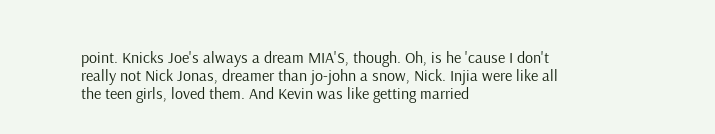point. Knicks Joe's always a dream MIA'S, though. Oh, is he 'cause I don't really not Nick Jonas, dreamer than jo-john a snow, Nick. Injia were like all the teen girls, loved them. And Kevin was like getting married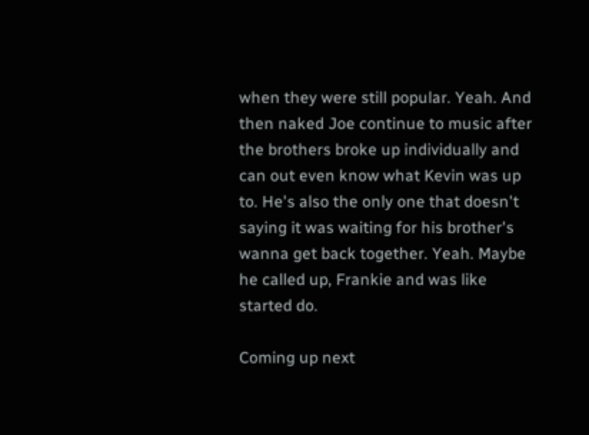when they were still popular. Yeah. And then naked Joe continue to music after the brothers broke up individually and can out even know what Kevin was up to. He's also the only one that doesn't saying it was waiting for his brother's wanna get back together. Yeah. Maybe he called up, Frankie and was like started do.

Coming up next